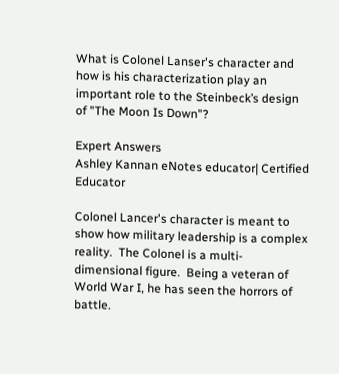What is Colonel Lanser's character and how is his characterization play an important role to the Steinbeck’s design of "The Moon Is Down"?

Expert Answers
Ashley Kannan eNotes educator| Certified Educator

Colonel Lancer's character is meant to show how military leadership is a complex reality.  The Colonel is a multi-dimensional figure.  Being a veteran of World War I, he has seen the horrors of battle.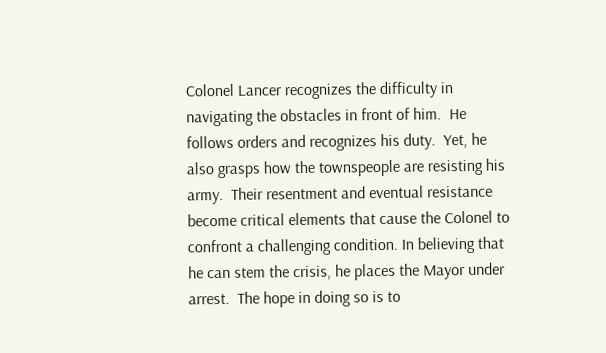Colonel Lancer recognizes the difficulty in navigating the obstacles in front of him.  He follows orders and recognizes his duty.  Yet, he also grasps how the townspeople are resisting his army.  Their resentment and eventual resistance become critical elements that cause the Colonel to confront a challenging condition. In believing that he can stem the crisis, he places the Mayor under arrest.  The hope in doing so is to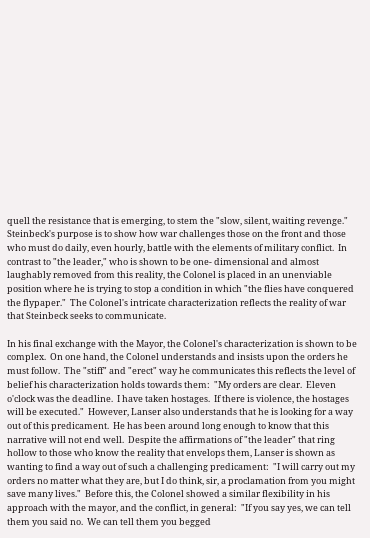quell the resistance that is emerging, to stem the "slow, silent, waiting revenge." Steinbeck's purpose is to show how war challenges those on the front and those who must do daily, even hourly, battle with the elements of military conflict.  In contrast to "the leader," who is shown to be one- dimensional and almost laughably removed from this reality, the Colonel is placed in an unenviable position where he is trying to stop a condition in which "the flies have conquered the flypaper."  The Colonel's intricate characterization reflects the reality of war that Steinbeck seeks to communicate.

In his final exchange with the Mayor, the Colonel's characterization is shown to be complex.  On one hand, the Colonel understands and insists upon the orders he must follow.  The "stiff" and "erect" way he communicates this reflects the level of belief his characterization holds towards them:  "My orders are clear.  Eleven o'clock was the deadline.  I have taken hostages.  If there is violence, the hostages will be executed."  However, Lanser also understands that he is looking for a way out of this predicament.  He has been around long enough to know that this narrative will not end well.  Despite the affirmations of "the leader" that ring hollow to those who know the reality that envelops them, Lanser is shown as wanting to find a way out of such a challenging predicament:  "I will carry out my orders no matter what they are, but I do think, sir, a proclamation from you might save many lives."  Before this, the Colonel showed a similar flexibility in his approach with the mayor, and the conflict, in general:  "If you say yes, we can tell them you said no.  We can tell them you begged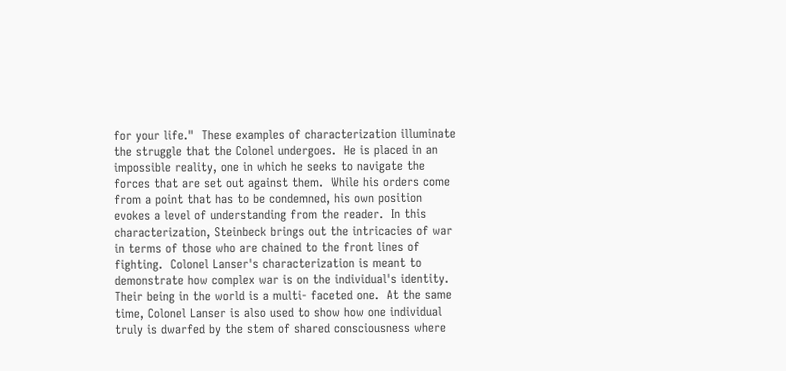for your life."  These examples of characterization illuminate the struggle that the Colonel undergoes.  He is placed in an impossible reality, one in which he seeks to navigate the forces that are set out against them.  While his orders come from a point that has to be condemned, his own position evokes a level of understanding from the reader.  In this characterization, Steinbeck brings out the intricacies of war in terms of those who are chained to the front lines of fighting.  Colonel Lanser's characterization is meant to demonstrate how complex war is on the individual's identity.  Their being in the world is a multi- faceted one.  At the same time, Colonel Lanser is also used to show how one individual truly is dwarfed by the stem of shared consciousness where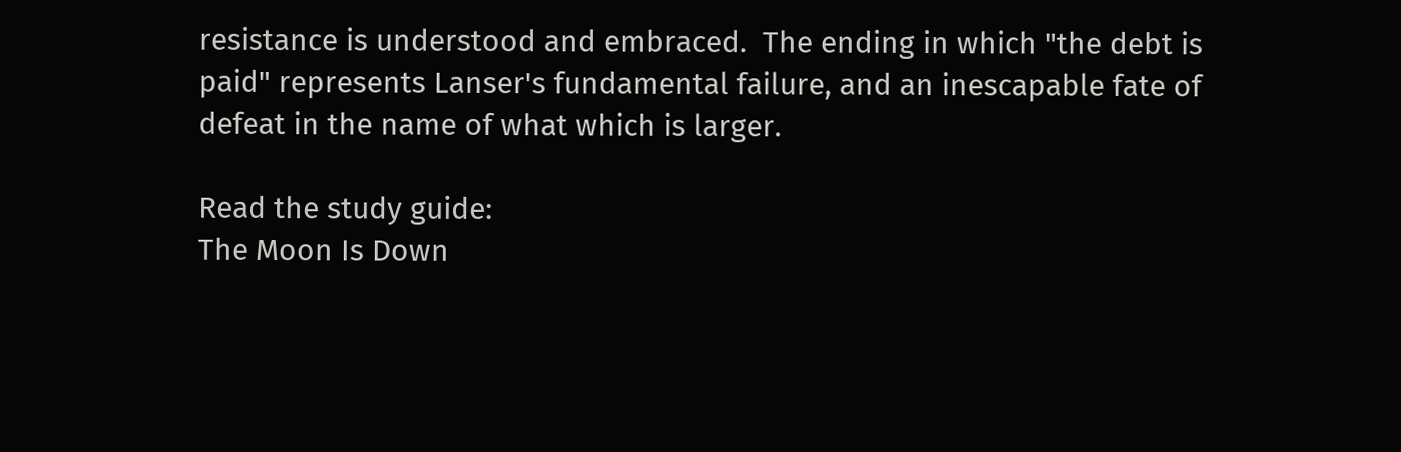resistance is understood and embraced.  The ending in which "the debt is paid" represents Lanser's fundamental failure, and an inescapable fate of defeat in the name of what which is larger.

Read the study guide:
The Moon Is Down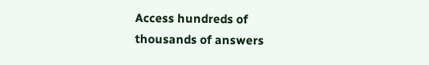Access hundreds of thousands of answers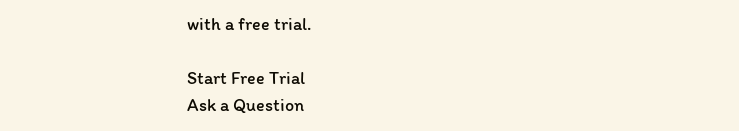with a free trial.

Start Free Trial
Ask a Question